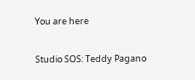You are here

Studio SOS: Teddy Pagano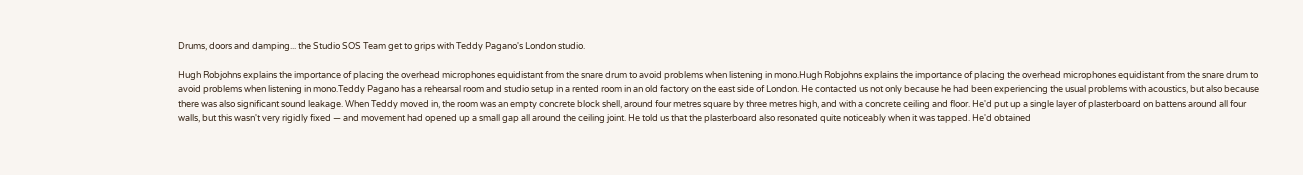Drums, doors and damping... the Studio SOS Team get to grips with Teddy Pagano's London studio.

Hugh Robjohns explains the importance of placing the overhead microphones equidistant from the snare drum to avoid problems when listening in mono.Hugh Robjohns explains the importance of placing the overhead microphones equidistant from the snare drum to avoid problems when listening in mono.Teddy Pagano has a rehearsal room and studio setup in a rented room in an old factory on the east side of London. He contacted us not only because he had been experiencing the usual problems with acoustics, but also because there was also significant sound leakage. When Teddy moved in, the room was an empty concrete block shell, around four metres square by three metres high, and with a concrete ceiling and floor. He'd put up a single layer of plasterboard on battens around all four walls, but this wasn't very rigidly fixed — and movement had opened up a small gap all around the ceiling joint. He told us that the plasterboard also resonated quite noticeably when it was tapped. He'd obtained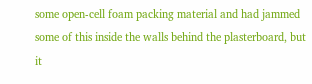some open-cell foam packing material and had jammed some of this inside the walls behind the plasterboard, but it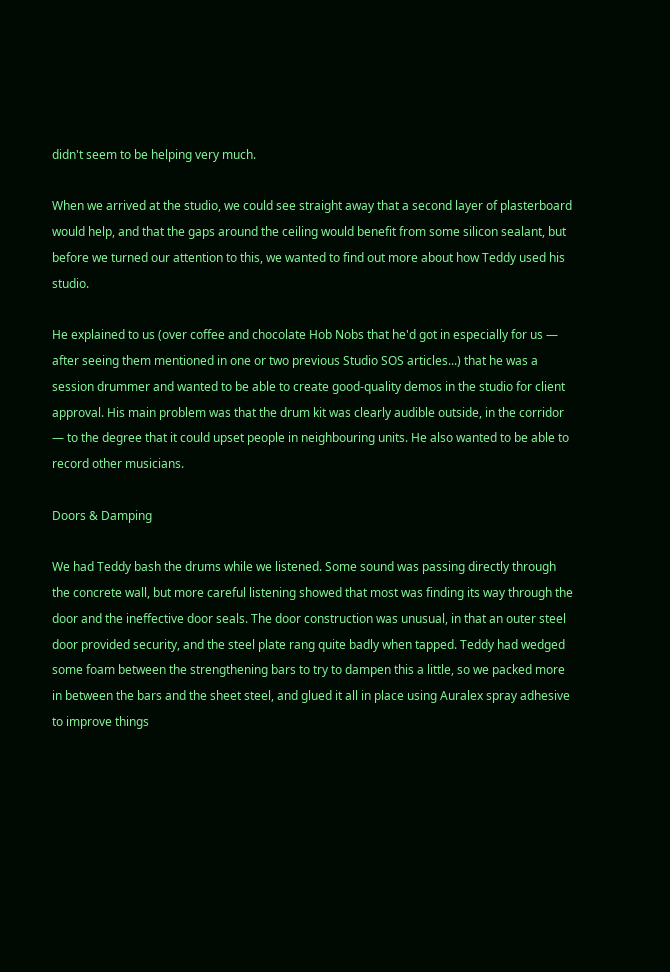didn't seem to be helping very much.

When we arrived at the studio, we could see straight away that a second layer of plasterboard would help, and that the gaps around the ceiling would benefit from some silicon sealant, but before we turned our attention to this, we wanted to find out more about how Teddy used his studio.

He explained to us (over coffee and chocolate Hob Nobs that he'd got in especially for us — after seeing them mentioned in one or two previous Studio SOS articles...) that he was a session drummer and wanted to be able to create good-quality demos in the studio for client approval. His main problem was that the drum kit was clearly audible outside, in the corridor — to the degree that it could upset people in neighbouring units. He also wanted to be able to record other musicians.

Doors & Damping

We had Teddy bash the drums while we listened. Some sound was passing directly through the concrete wall, but more careful listening showed that most was finding its way through the door and the ineffective door seals. The door construction was unusual, in that an outer steel door provided security, and the steel plate rang quite badly when tapped. Teddy had wedged some foam between the strengthening bars to try to dampen this a little, so we packed more in between the bars and the sheet steel, and glued it all in place using Auralex spray adhesive to improve things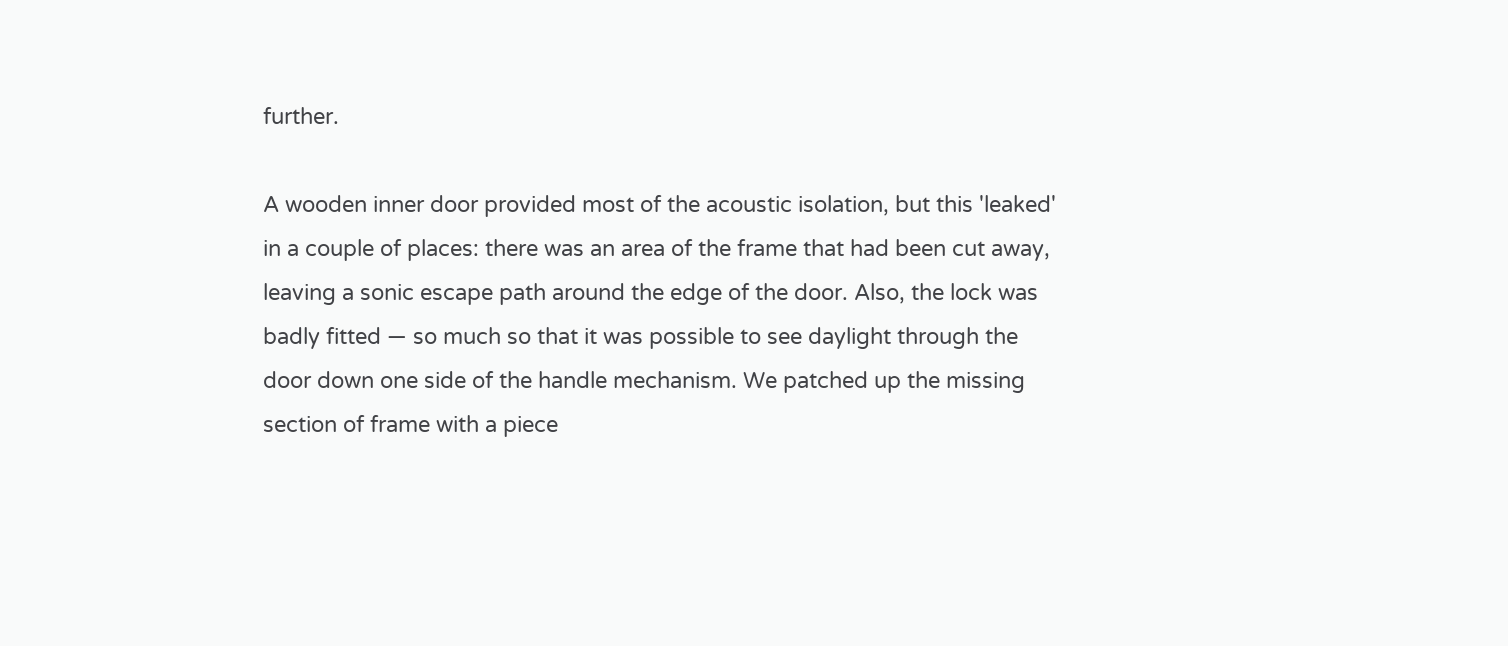further.

A wooden inner door provided most of the acoustic isolation, but this 'leaked' in a couple of places: there was an area of the frame that had been cut away, leaving a sonic escape path around the edge of the door. Also, the lock was badly fitted — so much so that it was possible to see daylight through the door down one side of the handle mechanism. We patched up the missing section of frame with a piece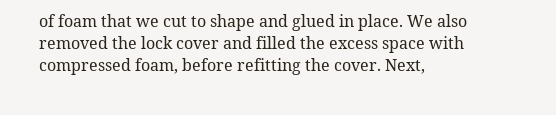of foam that we cut to shape and glued in place. We also removed the lock cover and filled the excess space with compressed foam, before refitting the cover. Next,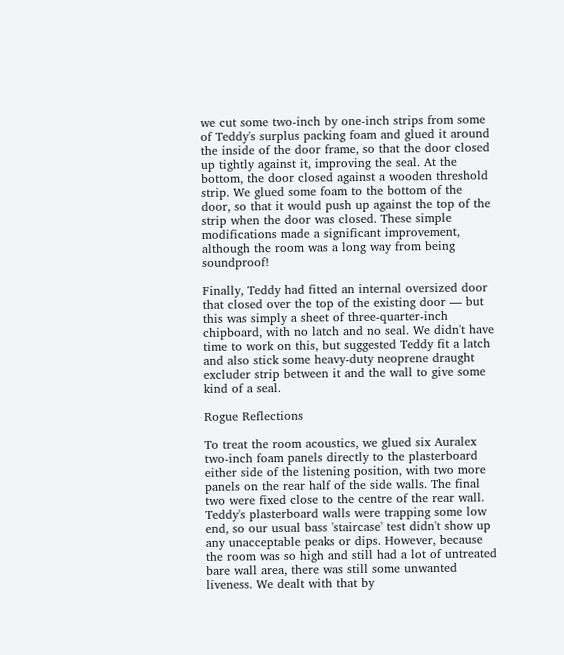we cut some two-inch by one-inch strips from some of Teddy's surplus packing foam and glued it around the inside of the door frame, so that the door closed up tightly against it, improving the seal. At the bottom, the door closed against a wooden threshold strip. We glued some foam to the bottom of the door, so that it would push up against the top of the strip when the door was closed. These simple modifications made a significant improvement, although the room was a long way from being soundproof!

Finally, Teddy had fitted an internal oversized door that closed over the top of the existing door — but this was simply a sheet of three-quarter-inch chipboard, with no latch and no seal. We didn't have time to work on this, but suggested Teddy fit a latch and also stick some heavy-duty neoprene draught excluder strip between it and the wall to give some kind of a seal.

Rogue Reflections

To treat the room acoustics, we glued six Auralex two-inch foam panels directly to the plasterboard either side of the listening position, with two more panels on the rear half of the side walls. The final two were fixed close to the centre of the rear wall. Teddy's plasterboard walls were trapping some low end, so our usual bass 'staircase' test didn't show up any unacceptable peaks or dips. However, because the room was so high and still had a lot of untreated bare wall area, there was still some unwanted liveness. We dealt with that by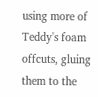using more of Teddy's foam offcuts, gluing them to the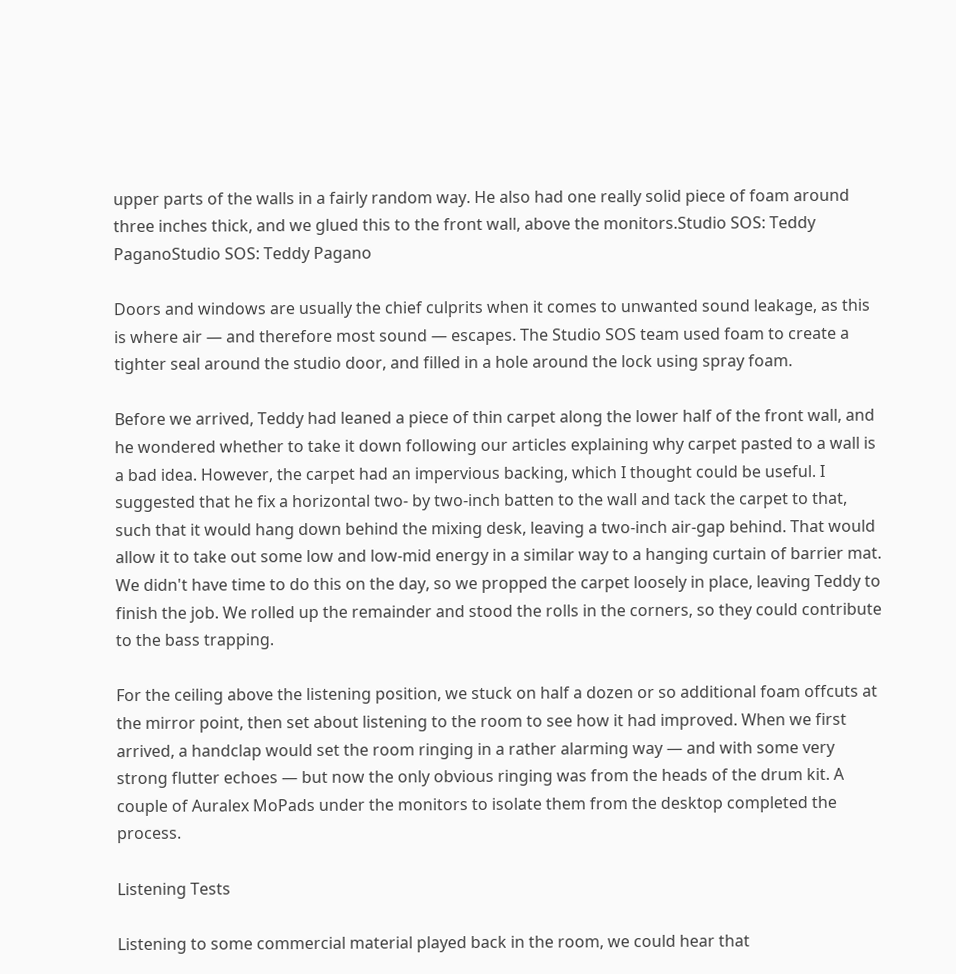upper parts of the walls in a fairly random way. He also had one really solid piece of foam around three inches thick, and we glued this to the front wall, above the monitors.Studio SOS: Teddy PaganoStudio SOS: Teddy Pagano

Doors and windows are usually the chief culprits when it comes to unwanted sound leakage, as this is where air — and therefore most sound — escapes. The Studio SOS team used foam to create a tighter seal around the studio door, and filled in a hole around the lock using spray foam.

Before we arrived, Teddy had leaned a piece of thin carpet along the lower half of the front wall, and he wondered whether to take it down following our articles explaining why carpet pasted to a wall is a bad idea. However, the carpet had an impervious backing, which I thought could be useful. I suggested that he fix a horizontal two- by two-inch batten to the wall and tack the carpet to that, such that it would hang down behind the mixing desk, leaving a two-inch air-gap behind. That would allow it to take out some low and low-mid energy in a similar way to a hanging curtain of barrier mat. We didn't have time to do this on the day, so we propped the carpet loosely in place, leaving Teddy to finish the job. We rolled up the remainder and stood the rolls in the corners, so they could contribute to the bass trapping.

For the ceiling above the listening position, we stuck on half a dozen or so additional foam offcuts at the mirror point, then set about listening to the room to see how it had improved. When we first arrived, a handclap would set the room ringing in a rather alarming way — and with some very strong flutter echoes — but now the only obvious ringing was from the heads of the drum kit. A couple of Auralex MoPads under the monitors to isolate them from the desktop completed the process.

Listening Tests

Listening to some commercial material played back in the room, we could hear that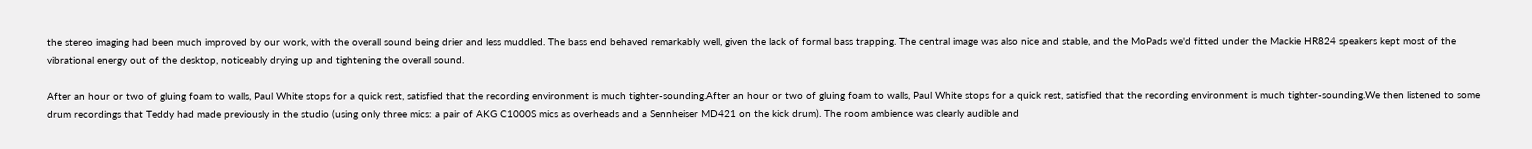the stereo imaging had been much improved by our work, with the overall sound being drier and less muddled. The bass end behaved remarkably well, given the lack of formal bass trapping. The central image was also nice and stable, and the MoPads we'd fitted under the Mackie HR824 speakers kept most of the vibrational energy out of the desktop, noticeably drying up and tightening the overall sound.

After an hour or two of gluing foam to walls, Paul White stops for a quick rest, satisfied that the recording environment is much tighter-sounding.After an hour or two of gluing foam to walls, Paul White stops for a quick rest, satisfied that the recording environment is much tighter-sounding.We then listened to some drum recordings that Teddy had made previously in the studio (using only three mics: a pair of AKG C1000S mics as overheads and a Sennheiser MD421 on the kick drum). The room ambience was clearly audible and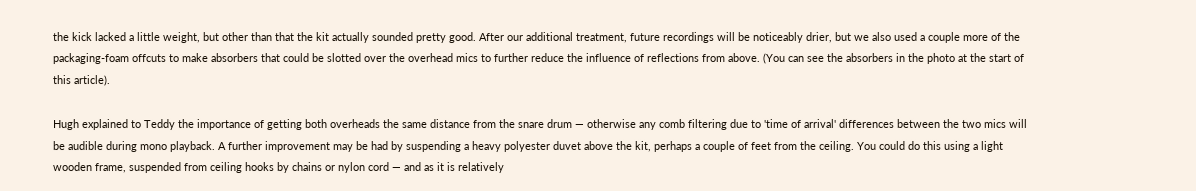the kick lacked a little weight, but other than that the kit actually sounded pretty good. After our additional treatment, future recordings will be noticeably drier, but we also used a couple more of the packaging-foam offcuts to make absorbers that could be slotted over the overhead mics to further reduce the influence of reflections from above. (You can see the absorbers in the photo at the start of this article).

Hugh explained to Teddy the importance of getting both overheads the same distance from the snare drum — otherwise any comb filtering due to 'time of arrival' differences between the two mics will be audible during mono playback. A further improvement may be had by suspending a heavy polyester duvet above the kit, perhaps a couple of feet from the ceiling. You could do this using a light wooden frame, suspended from ceiling hooks by chains or nylon cord — and as it is relatively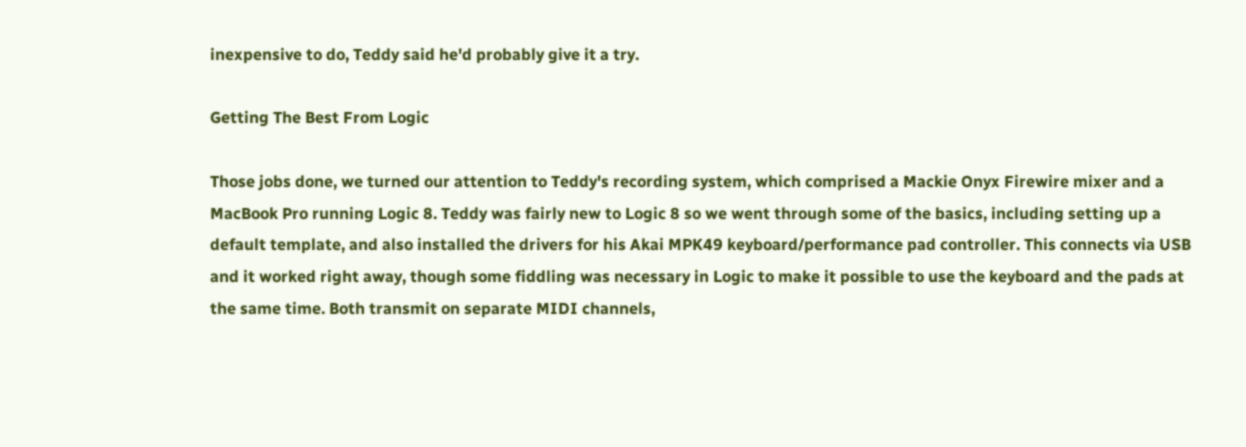inexpensive to do, Teddy said he'd probably give it a try.

Getting The Best From Logic

Those jobs done, we turned our attention to Teddy's recording system, which comprised a Mackie Onyx Firewire mixer and a MacBook Pro running Logic 8. Teddy was fairly new to Logic 8 so we went through some of the basics, including setting up a default template, and also installed the drivers for his Akai MPK49 keyboard/performance pad controller. This connects via USB and it worked right away, though some fiddling was necessary in Logic to make it possible to use the keyboard and the pads at the same time. Both transmit on separate MIDI channels,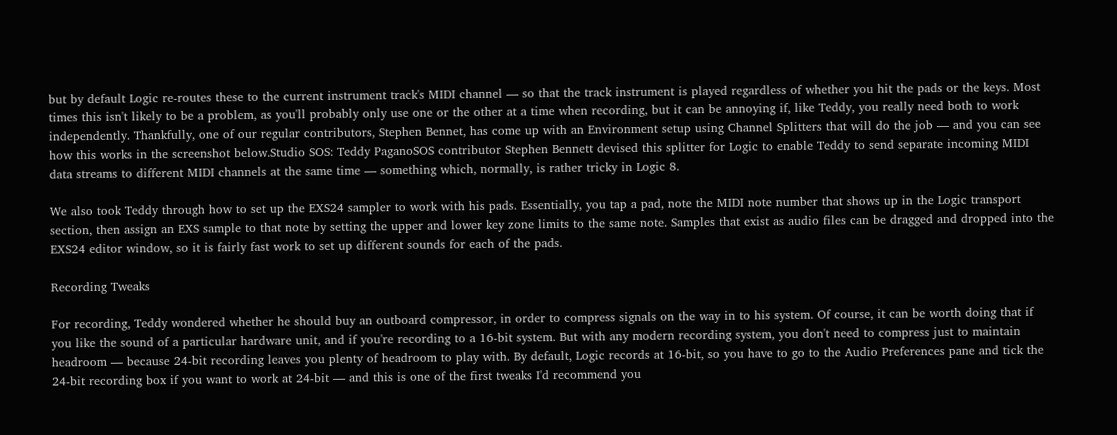but by default Logic re-routes these to the current instrument track's MIDI channel — so that the track instrument is played regardless of whether you hit the pads or the keys. Most times this isn't likely to be a problem, as you'll probably only use one or the other at a time when recording, but it can be annoying if, like Teddy, you really need both to work independently. Thankfully, one of our regular contributors, Stephen Bennet, has come up with an Environment setup using Channel Splitters that will do the job — and you can see how this works in the screenshot below.Studio SOS: Teddy PaganoSOS contributor Stephen Bennett devised this splitter for Logic to enable Teddy to send separate incoming MIDI data streams to different MIDI channels at the same time — something which, normally, is rather tricky in Logic 8.

We also took Teddy through how to set up the EXS24 sampler to work with his pads. Essentially, you tap a pad, note the MIDI note number that shows up in the Logic transport section, then assign an EXS sample to that note by setting the upper and lower key zone limits to the same note. Samples that exist as audio files can be dragged and dropped into the EXS24 editor window, so it is fairly fast work to set up different sounds for each of the pads.

Recording Tweaks

For recording, Teddy wondered whether he should buy an outboard compressor, in order to compress signals on the way in to his system. Of course, it can be worth doing that if you like the sound of a particular hardware unit, and if you're recording to a 16-bit system. But with any modern recording system, you don't need to compress just to maintain headroom — because 24-bit recording leaves you plenty of headroom to play with. By default, Logic records at 16-bit, so you have to go to the Audio Preferences pane and tick the 24-bit recording box if you want to work at 24-bit — and this is one of the first tweaks I'd recommend you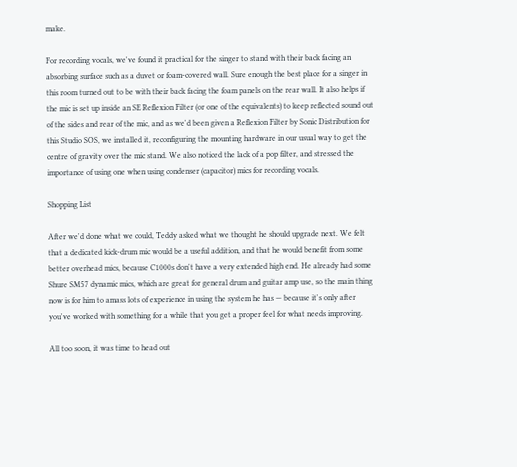make.

For recording vocals, we've found it practical for the singer to stand with their back facing an absorbing surface such as a duvet or foam-covered wall. Sure enough the best place for a singer in this room turned out to be with their back facing the foam panels on the rear wall. It also helps if the mic is set up inside an SE Reflexion Filter (or one of the equivalents) to keep reflected sound out of the sides and rear of the mic, and as we'd been given a Reflexion Filter by Sonic Distribution for this Studio SOS, we installed it, reconfiguring the mounting hardware in our usual way to get the centre of gravity over the mic stand. We also noticed the lack of a pop filter, and stressed the importance of using one when using condenser (capacitor) mics for recording vocals.

Shopping List

After we'd done what we could, Teddy asked what we thought he should upgrade next. We felt that a dedicated kick-drum mic would be a useful addition, and that he would benefit from some better overhead mics, because C1000s don't have a very extended high end. He already had some Shure SM57 dynamic mics, which are great for general drum and guitar amp use, so the main thing now is for him to amass lots of experience in using the system he has — because it's only after you've worked with something for a while that you get a proper feel for what needs improving.

All too soon, it was time to head out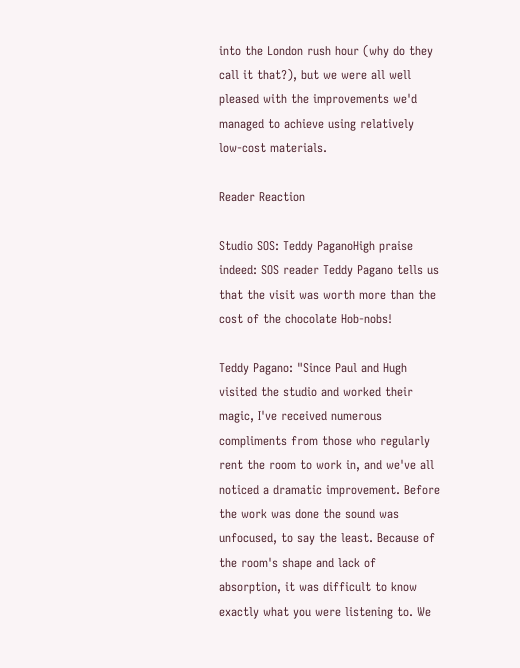into the London rush hour (why do they call it that?), but we were all well pleased with the improvements we'd managed to achieve using relatively low-cost materials.

Reader Reaction

Studio SOS: Teddy PaganoHigh praise indeed: SOS reader Teddy Pagano tells us that the visit was worth more than the cost of the chocolate Hob-nobs!

Teddy Pagano: "Since Paul and Hugh visited the studio and worked their magic, I've received numerous compliments from those who regularly rent the room to work in, and we've all noticed a dramatic improvement. Before the work was done the sound was unfocused, to say the least. Because of the room's shape and lack of absorption, it was difficult to know exactly what you were listening to. We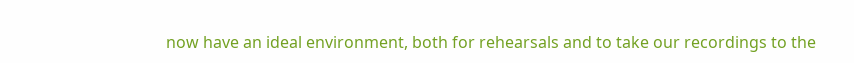now have an ideal environment, both for rehearsals and to take our recordings to the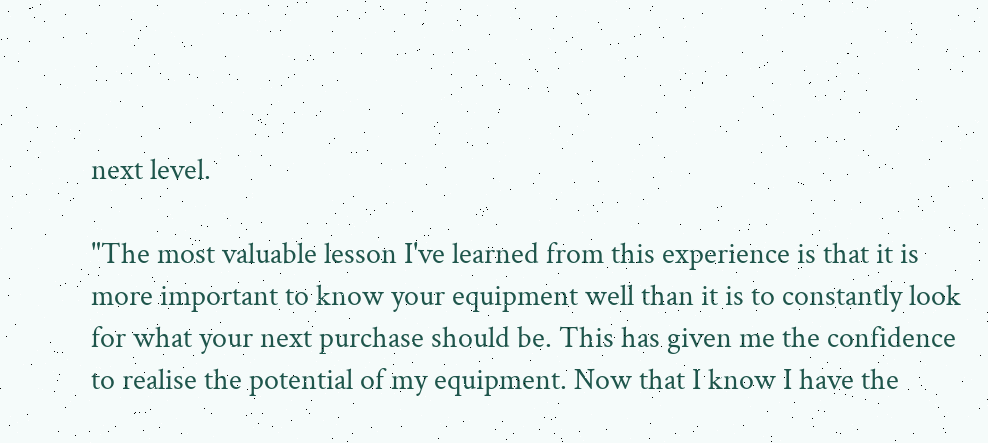next level.

"The most valuable lesson I've learned from this experience is that it is more important to know your equipment well than it is to constantly look for what your next purchase should be. This has given me the confidence to realise the potential of my equipment. Now that I know I have the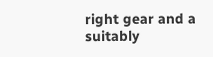right gear and a suitably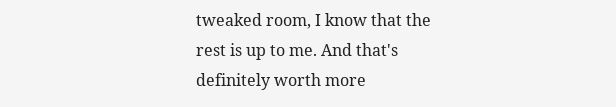tweaked room, I know that the rest is up to me. And that's definitely worth more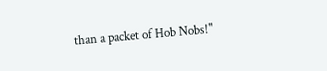than a packet of Hob Nobs!"